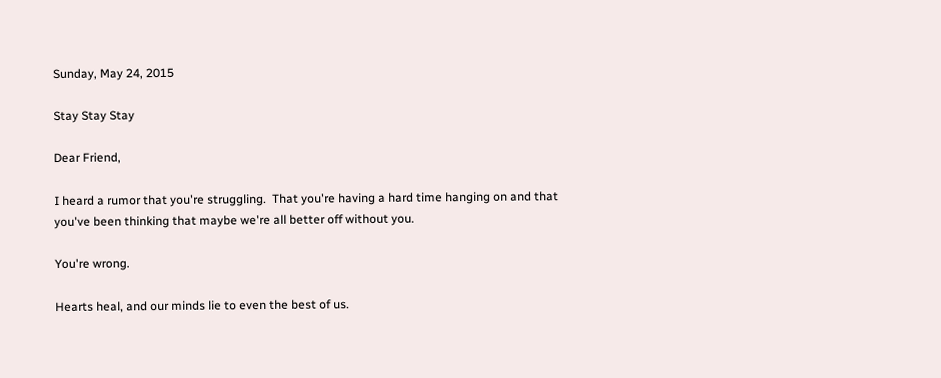Sunday, May 24, 2015

Stay Stay Stay

Dear Friend,

I heard a rumor that you're struggling.  That you're having a hard time hanging on and that you've been thinking that maybe we're all better off without you.

You're wrong.

Hearts heal, and our minds lie to even the best of us.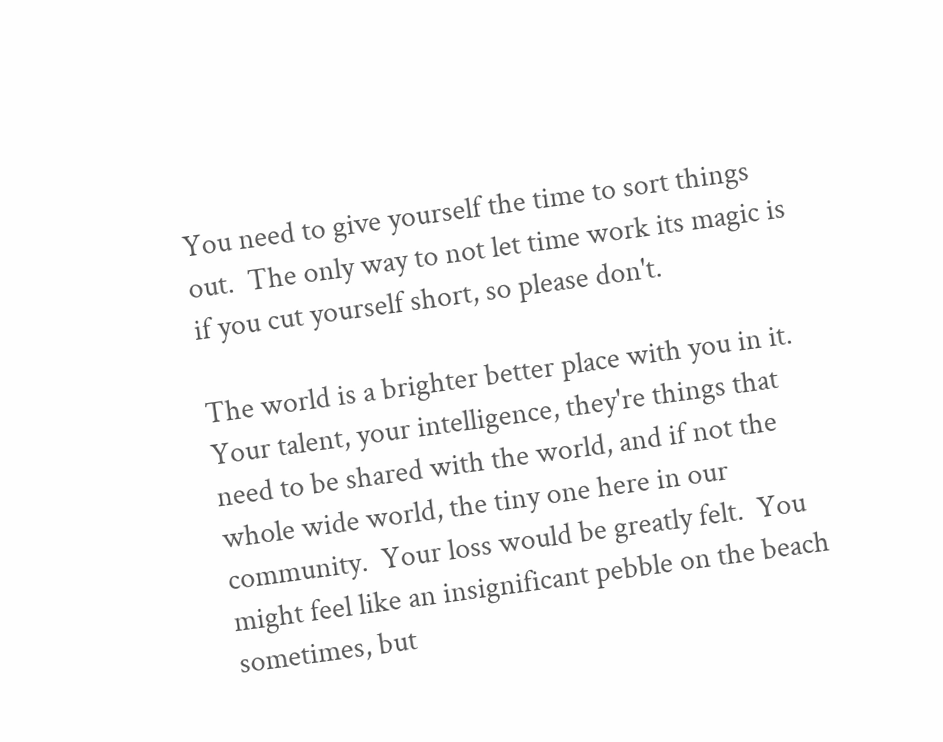You need to give yourself the time to sort things out.  The only way to not let time work its magic is if you cut yourself short, so please don't.

The world is a brighter better place with you in it.  Your talent, your intelligence, they're things that need to be shared with the world, and if not the whole wide world, the tiny one here in our community.  Your loss would be greatly felt.  You might feel like an insignificant pebble on the beach sometimes, but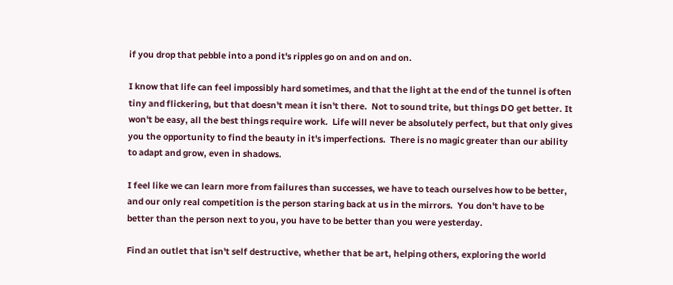if you drop that pebble into a pond it's ripples go on and on and on.

I know that life can feel impossibly hard sometimes, and that the light at the end of the tunnel is often tiny and flickering, but that doesn't mean it isn't there.  Not to sound trite, but things DO get better. It won't be easy, all the best things require work.  Life will never be absolutely perfect, but that only gives you the opportunity to find the beauty in it's imperfections.  There is no magic greater than our ability to adapt and grow, even in shadows.

I feel like we can learn more from failures than successes, we have to teach ourselves how to be better, and our only real competition is the person staring back at us in the mirrors.  You don't have to be better than the person next to you, you have to be better than you were yesterday.

Find an outlet that isn't self destructive, whether that be art, helping others, exploring the world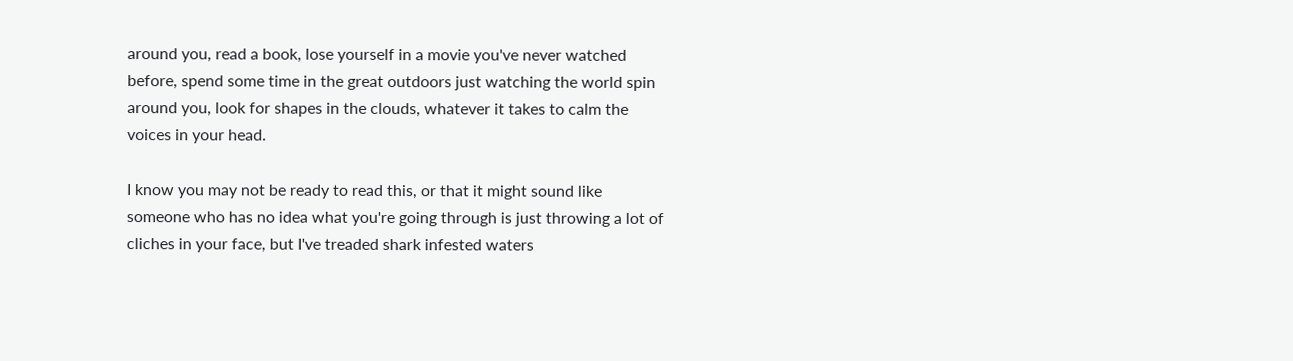around you, read a book, lose yourself in a movie you've never watched before, spend some time in the great outdoors just watching the world spin around you, look for shapes in the clouds, whatever it takes to calm the voices in your head.

I know you may not be ready to read this, or that it might sound like someone who has no idea what you're going through is just throwing a lot of cliches in your face, but I've treaded shark infested waters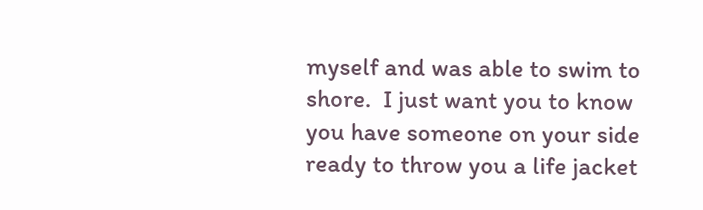myself and was able to swim to shore.  I just want you to know you have someone on your side ready to throw you a life jacket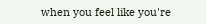when you feel like you're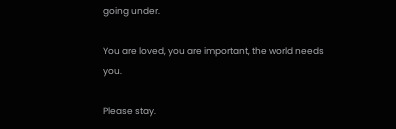going under.

You are loved, you are important, the world needs you.

Please stay.